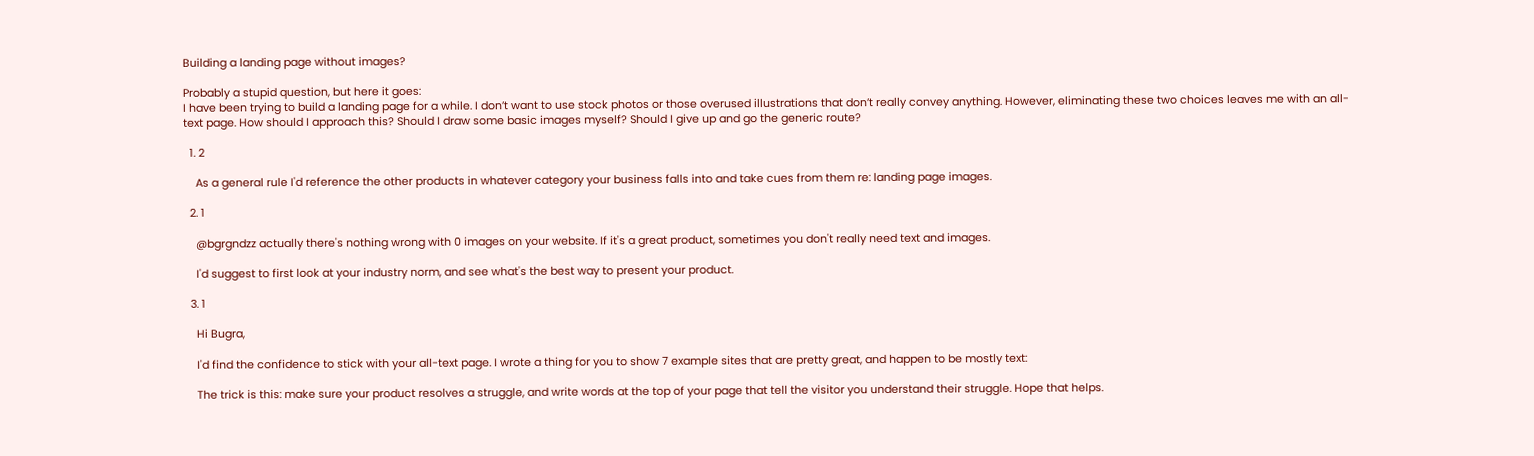Building a landing page without images?

Probably a stupid question, but here it goes:
I have been trying to build a landing page for a while. I don’t want to use stock photos or those overused illustrations that don’t really convey anything. However, eliminating these two choices leaves me with an all-text page. How should I approach this? Should I draw some basic images myself? Should I give up and go the generic route?

  1. 2

    As a general rule I'd reference the other products in whatever category your business falls into and take cues from them re: landing page images.

  2. 1

    @bgrgndzz actually there's nothing wrong with 0 images on your website. If it's a great product, sometimes you don't really need text and images.

    I'd suggest to first look at your industry norm, and see what's the best way to present your product.

  3. 1

    Hi Bugra,

    I'd find the confidence to stick with your all-text page. I wrote a thing for you to show 7 example sites that are pretty great, and happen to be mostly text:

    The trick is this: make sure your product resolves a struggle, and write words at the top of your page that tell the visitor you understand their struggle. Hope that helps.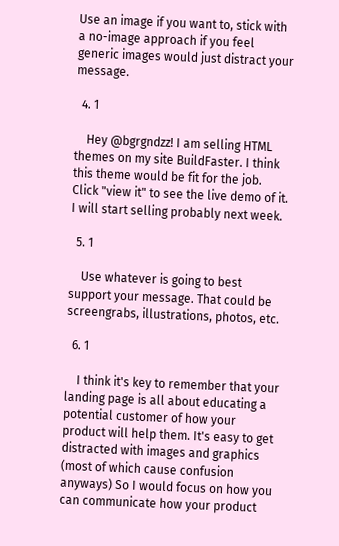Use an image if you want to, stick with a no-image approach if you feel generic images would just distract your message.

  4. 1

    Hey @bgrgndzz! I am selling HTML themes on my site BuildFaster. I think this theme would be fit for the job. Click "view it" to see the live demo of it. I will start selling probably next week.

  5. 1

    Use whatever is going to best support your message. That could be screengrabs, illustrations, photos, etc.

  6. 1

    I think it's key to remember that your landing page is all about educating a potential customer of how your product will help them. It's easy to get distracted with images and graphics (most of which cause confusion anyways) So I would focus on how you can communicate how your product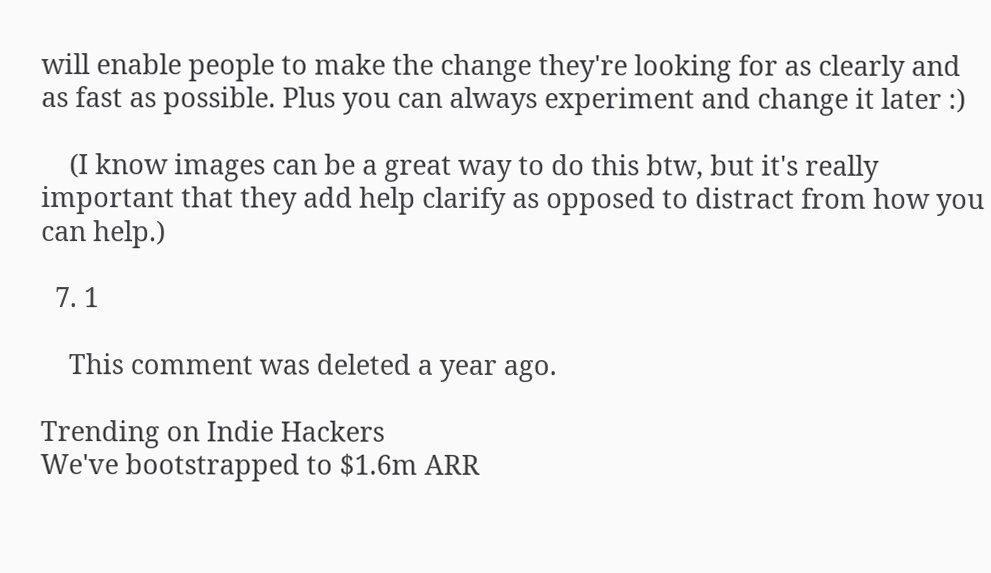will enable people to make the change they're looking for as clearly and as fast as possible. Plus you can always experiment and change it later :)

    (I know images can be a great way to do this btw, but it's really important that they add help clarify as opposed to distract from how you can help.)

  7. 1

    This comment was deleted a year ago.

Trending on Indie Hackers
We've bootstrapped to $1.6m ARR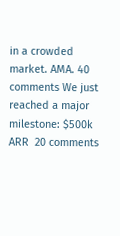in a crowded market. AMA. 40 comments We just reached a major milestone: $500k ARR  20 comments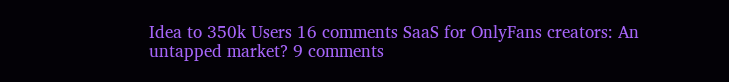Idea to 350k Users 16 comments SaaS for OnlyFans creators: An untapped market? 9 comments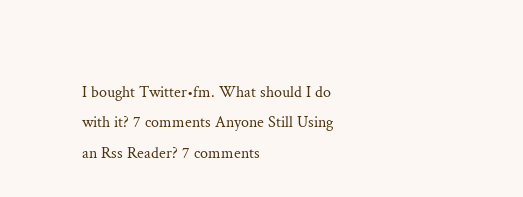I bought Twitter•fm. What should I do with it? 7 comments Anyone Still Using an Rss Reader? 7 comments